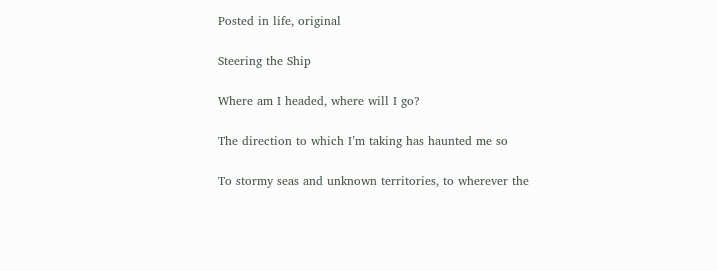Posted in life, original

Steering the Ship

Where am I headed, where will I go?

The direction to which I’m taking has haunted me so

To stormy seas and unknown territories, to wherever the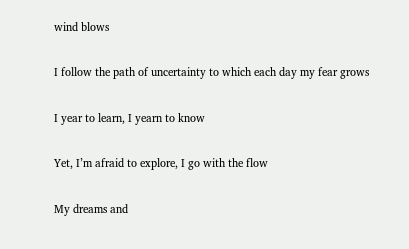wind blows

I follow the path of uncertainty to which each day my fear grows

I year to learn, I yearn to know

Yet, I’m afraid to explore, I go with the flow

My dreams and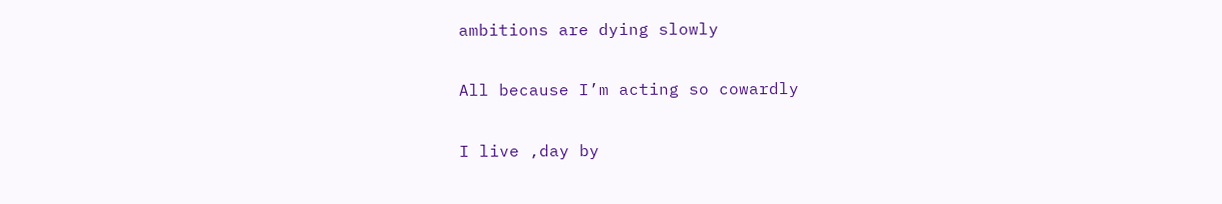ambitions are dying slowly

All because I’m acting so cowardly

I live ,day by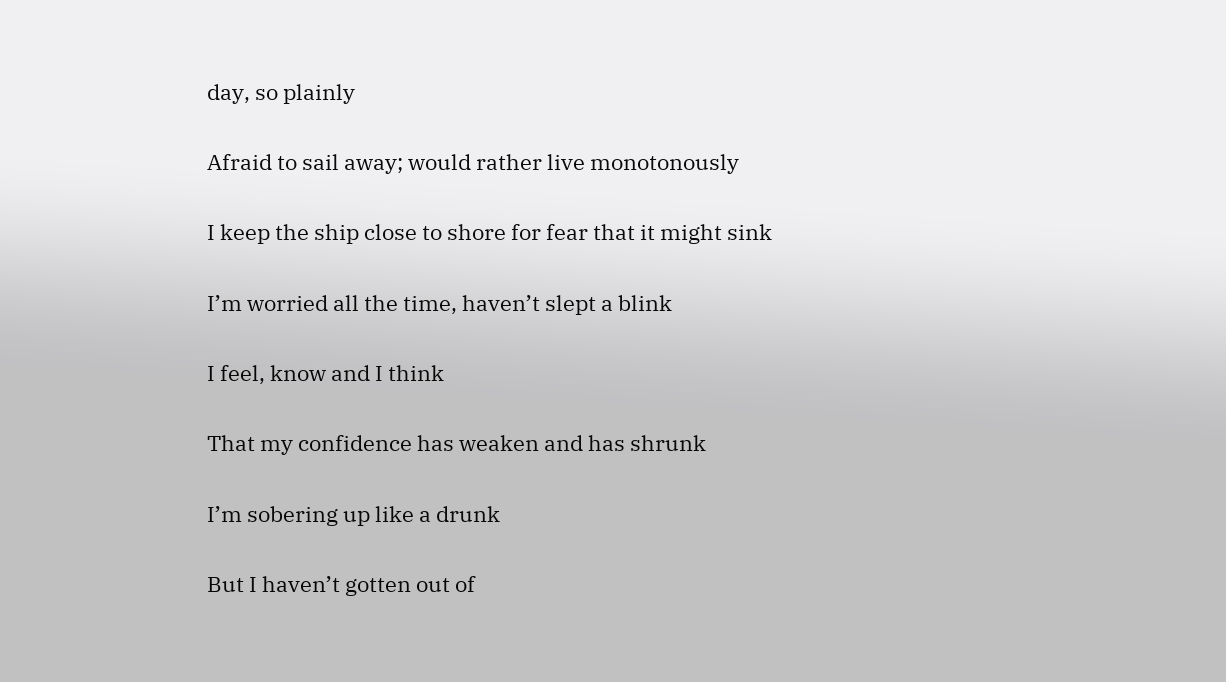day, so plainly

Afraid to sail away; would rather live monotonously

I keep the ship close to shore for fear that it might sink

I’m worried all the time, haven’t slept a blink

I feel, know and I think

That my confidence has weaken and has shrunk

I’m sobering up like a drunk

But I haven’t gotten out of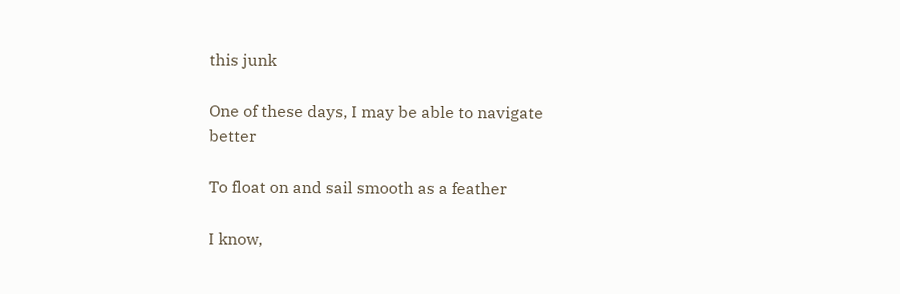this junk

One of these days, I may be able to navigate better

To float on and sail smooth as a feather

I know,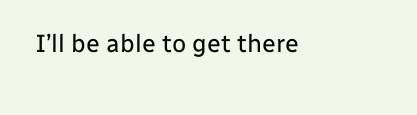I’ll be able to get there